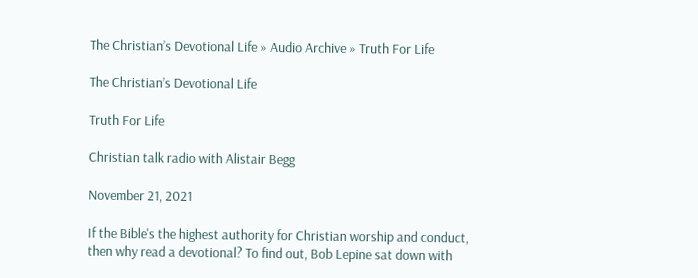The Christian’s Devotional Life » Audio Archive » Truth For Life

The Christian’s Devotional Life

Truth For Life

Christian talk radio with Alistair Begg

November 21, 2021

If the Bible's the highest authority for Christian worship and conduct, then why read a devotional? To find out, Bob Lepine sat down with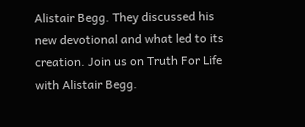Alistair Begg. They discussed his new devotional and what led to its creation. Join us on Truth For Life with Alistair Begg.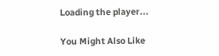Loading the player...

You Might Also Like